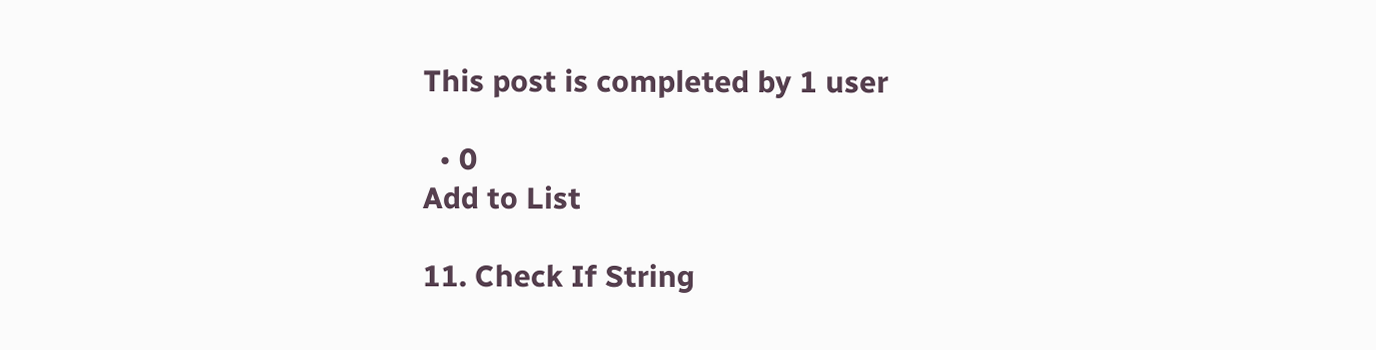This post is completed by 1 user

  • 0
Add to List

11. Check If String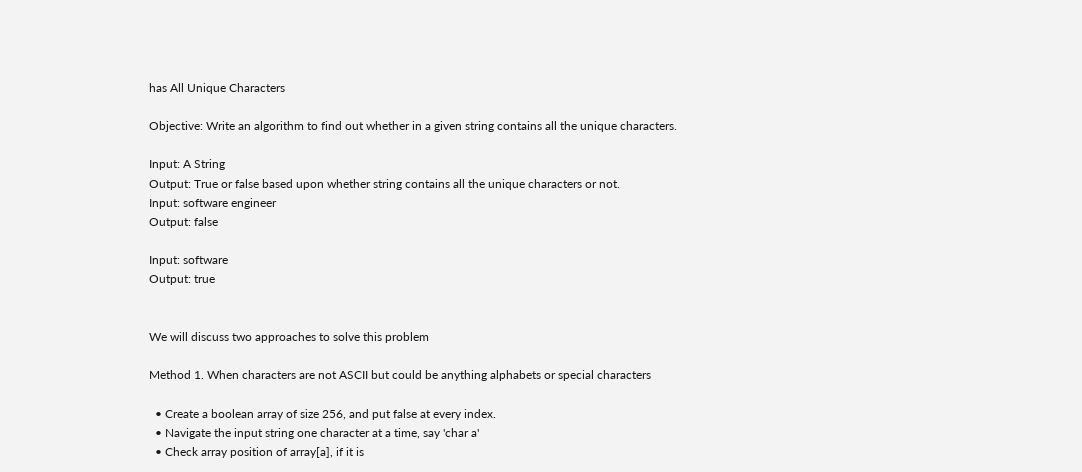has All Unique Characters

Objective: Write an algorithm to find out whether in a given string contains all the unique characters.

Input: A String
Output: True or false based upon whether string contains all the unique characters or not.
Input: software engineer
Output: false

Input: software
Output: true


We will discuss two approaches to solve this problem

Method 1. When characters are not ASCII but could be anything alphabets or special characters

  • Create a boolean array of size 256, and put false at every index.
  • Navigate the input string one character at a time, say 'char a'
  • Check array position of array[a], if it is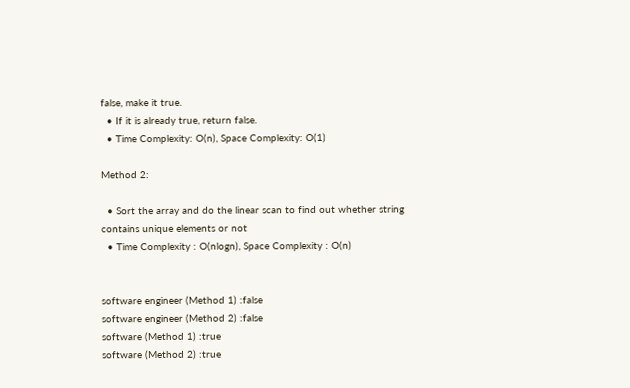false, make it true.
  • If it is already true, return false.
  • Time Complexity: O(n), Space Complexity: O(1)

Method 2:

  • Sort the array and do the linear scan to find out whether string contains unique elements or not
  • Time Complexity : O(nlogn), Space Complexity : O(n)


software engineer (Method 1) :false
software engineer (Method 2) :false
software (Method 1) :true
software (Method 2) :true